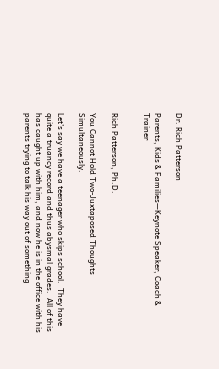Dr. Rich Patterson

Parents, Kids & Families—Keynote Speaker, Coach & Trainer


Rich Patterson, Ph.D.

You Cannot Hold Two-Juxtaposed Thoughts Simultaneously.

Let’s say we have a teenager who skips school.  They have quite a truancy record and thus abysmal grades.  All of this has caught up with him, and now he is in the office with his parents trying to talk his way out of something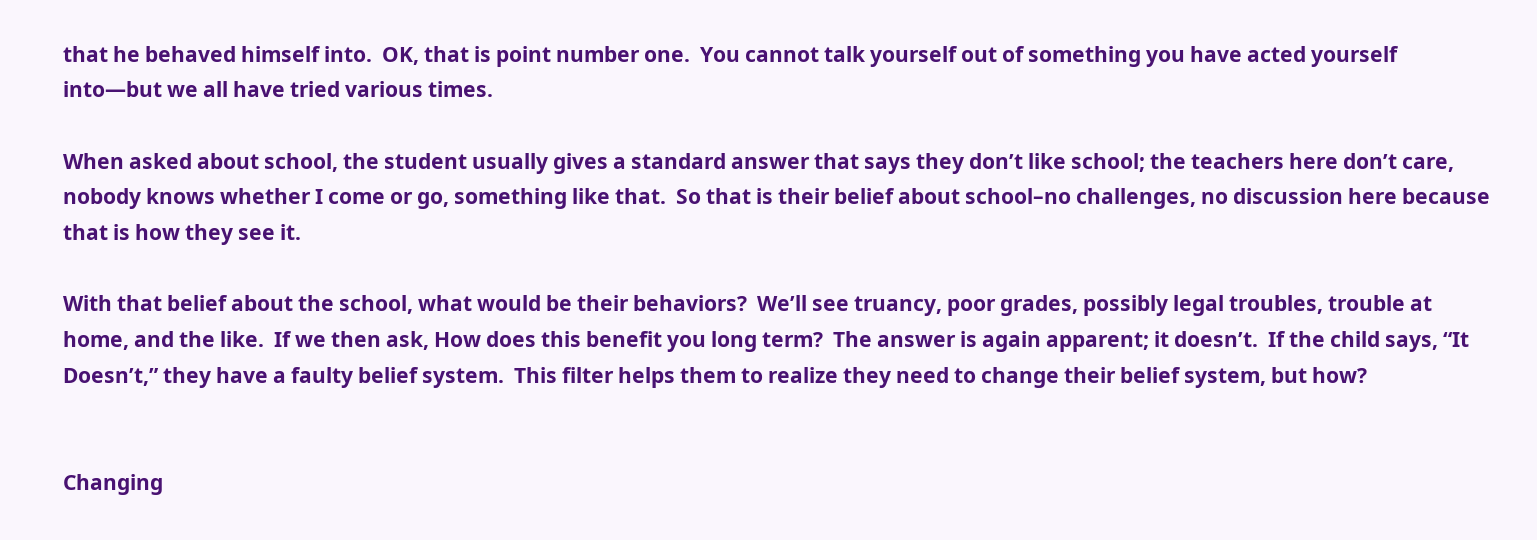that he behaved himself into.  OK, that is point number one.  You cannot talk yourself out of something you have acted yourself into—but we all have tried various times.

When asked about school, the student usually gives a standard answer that says they don’t like school; the teachers here don’t care, nobody knows whether I come or go, something like that.  So that is their belief about school–no challenges, no discussion here because that is how they see it.

With that belief about the school, what would be their behaviors?  We’ll see truancy, poor grades, possibly legal troubles, trouble at home, and the like.  If we then ask, How does this benefit you long term?  The answer is again apparent; it doesn’t.  If the child says, “It Doesn’t,” they have a faulty belief system.  This filter helps them to realize they need to change their belief system, but how?


Changing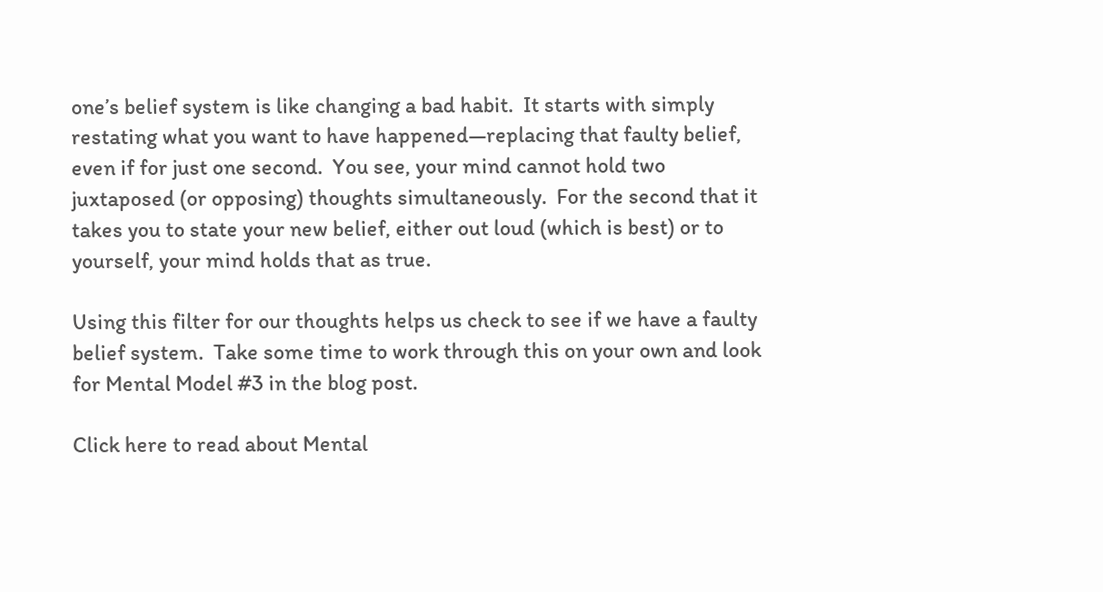one’s belief system is like changing a bad habit.  It starts with simply restating what you want to have happened—replacing that faulty belief, even if for just one second.  You see, your mind cannot hold two juxtaposed (or opposing) thoughts simultaneously.  For the second that it takes you to state your new belief, either out loud (which is best) or to yourself, your mind holds that as true.

Using this filter for our thoughts helps us check to see if we have a faulty belief system.  Take some time to work through this on your own and look for Mental Model #3 in the blog post.

Click here to read about Mental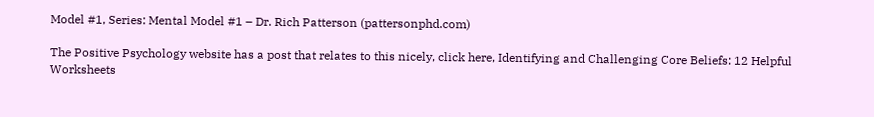Model #1, Series: Mental Model #1 – Dr. Rich Patterson (pattersonphd.com)

The Positive Psychology website has a post that relates to this nicely, click here, Identifying and Challenging Core Beliefs: 12 Helpful Worksheets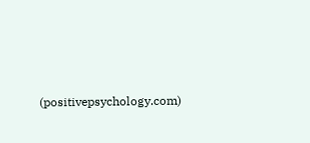(positivepsychology.com)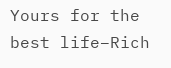Yours for the best life–Rich